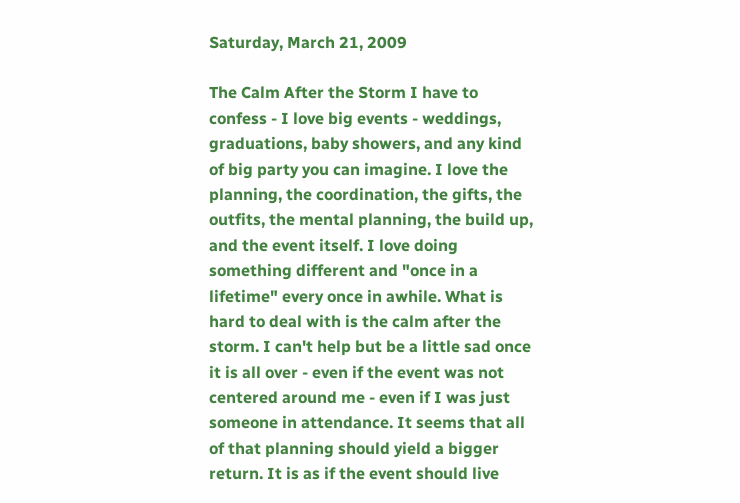Saturday, March 21, 2009

The Calm After the Storm I have to confess - I love big events - weddings, graduations, baby showers, and any kind of big party you can imagine. I love the planning, the coordination, the gifts, the outfits, the mental planning, the build up, and the event itself. I love doing something different and "once in a lifetime" every once in awhile. What is hard to deal with is the calm after the storm. I can't help but be a little sad once it is all over - even if the event was not centered around me - even if I was just someone in attendance. It seems that all of that planning should yield a bigger return. It is as if the event should live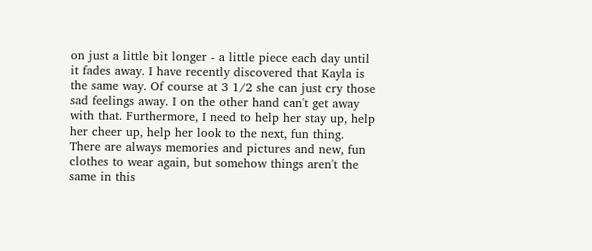on just a little bit longer - a little piece each day until it fades away. I have recently discovered that Kayla is the same way. Of course at 3 1/2 she can just cry those sad feelings away. I on the other hand can't get away with that. Furthermore, I need to help her stay up, help her cheer up, help her look to the next, fun thing. There are always memories and pictures and new, fun clothes to wear again, but somehow things aren't the same in this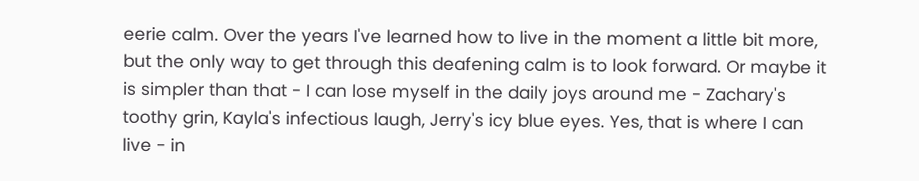eerie calm. Over the years I've learned how to live in the moment a little bit more, but the only way to get through this deafening calm is to look forward. Or maybe it is simpler than that - I can lose myself in the daily joys around me - Zachary's toothy grin, Kayla's infectious laugh, Jerry's icy blue eyes. Yes, that is where I can live - in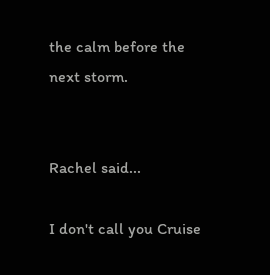the calm before the next storm.


Rachel said...

I don't call you Cruise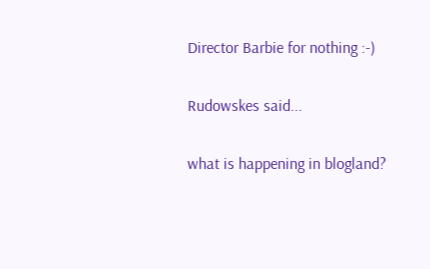Director Barbie for nothing :-)

Rudowskes said...

what is happening in blogland?